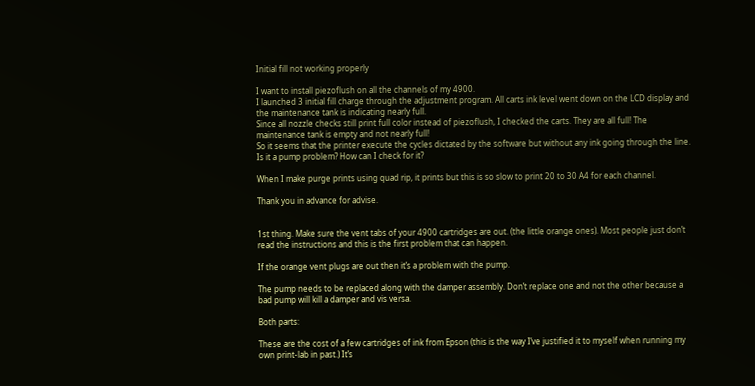Initial fill not working properly

I want to install piezoflush on all the channels of my 4900.
I launched 3 initial fill charge through the adjustment program. All carts ink level went down on the LCD display and the maintenance tank is indicating nearly full.
Since all nozzle checks still print full color instead of piezoflush, I checked the carts. They are all full! The maintenance tank is empty and not nearly full!
So it seems that the printer execute the cycles dictated by the software but without any ink going through the line. Is it a pump problem? How can I check for it?

When I make purge prints using quad rip, it prints but this is so slow to print 20 to 30 A4 for each channel.

Thank you in advance for advise.


1st thing. Make sure the vent tabs of your 4900 cartridges are out. (the little orange ones). Most people just don’t read the instructions and this is the first problem that can happen.

If the orange vent plugs are out then it’s a problem with the pump.

The pump needs to be replaced along with the damper assembly. Don’t replace one and not the other because a bad pump will kill a damper and vis versa.

Both parts:

These are the cost of a few cartridges of ink from Epson (this is the way I’ve justified it to myself when running my own print-lab in past.) It’s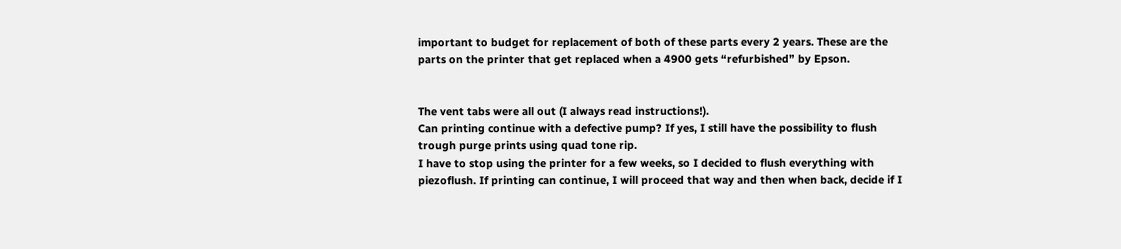important to budget for replacement of both of these parts every 2 years. These are the parts on the printer that get replaced when a 4900 gets “refurbished” by Epson.


The vent tabs were all out (I always read instructions!).
Can printing continue with a defective pump? If yes, I still have the possibility to flush trough purge prints using quad tone rip.
I have to stop using the printer for a few weeks, so I decided to flush everything with piezoflush. If printing can continue, I will proceed that way and then when back, decide if I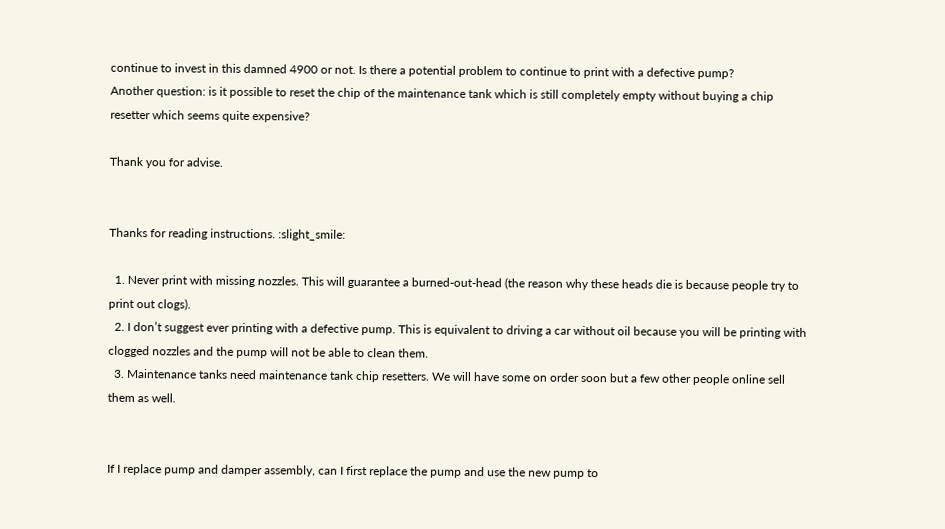continue to invest in this damned 4900 or not. Is there a potential problem to continue to print with a defective pump?
Another question: is it possible to reset the chip of the maintenance tank which is still completely empty without buying a chip resetter which seems quite expensive?

Thank you for advise.


Thanks for reading instructions. :slight_smile:

  1. Never print with missing nozzles. This will guarantee a burned-out-head (the reason why these heads die is because people try to print out clogs).
  2. I don’t suggest ever printing with a defective pump. This is equivalent to driving a car without oil because you will be printing with clogged nozzles and the pump will not be able to clean them.
  3. Maintenance tanks need maintenance tank chip resetters. We will have some on order soon but a few other people online sell them as well.


If I replace pump and damper assembly, can I first replace the pump and use the new pump to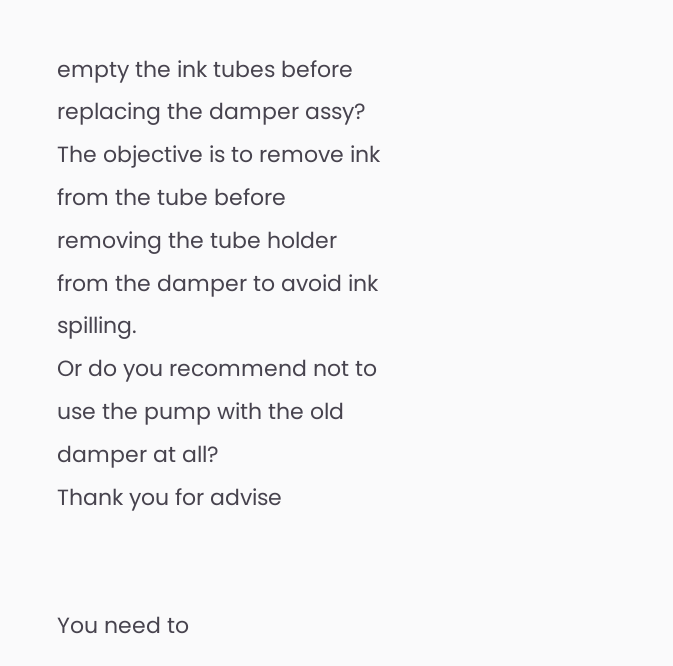empty the ink tubes before replacing the damper assy? The objective is to remove ink from the tube before removing the tube holder from the damper to avoid ink spilling.
Or do you recommend not to use the pump with the old damper at all?
Thank you for advise


You need to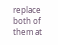replace both of them at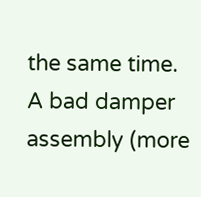the same time. A bad damper assembly (more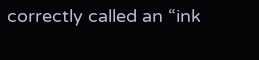correctly called an “ink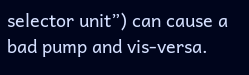selector unit”) can cause a bad pump and vis-versa.